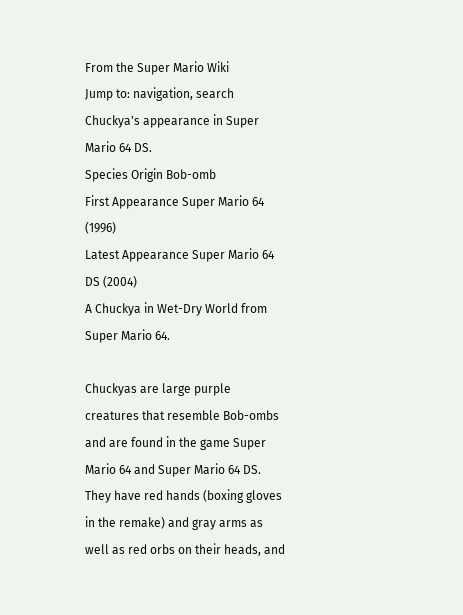From the Super Mario Wiki
Jump to: navigation, search
Chuckya's appearance in Super Mario 64 DS.
Species Origin Bob-omb
First Appearance Super Mario 64 (1996)
Latest Appearance Super Mario 64 DS (2004)
A Chuckya in Wet-Dry World from Super Mario 64.

Chuckyas are large purple creatures that resemble Bob-ombs and are found in the game Super Mario 64 and Super Mario 64 DS. They have red hands (boxing gloves in the remake) and gray arms as well as red orbs on their heads, and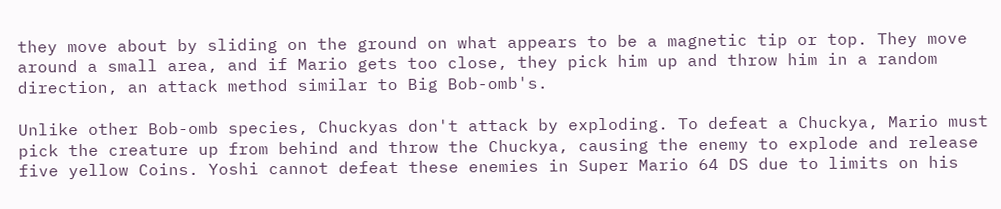they move about by sliding on the ground on what appears to be a magnetic tip or top. They move around a small area, and if Mario gets too close, they pick him up and throw him in a random direction, an attack method similar to Big Bob-omb's.

Unlike other Bob-omb species, Chuckyas don't attack by exploding. To defeat a Chuckya, Mario must pick the creature up from behind and throw the Chuckya, causing the enemy to explode and release five yellow Coins. Yoshi cannot defeat these enemies in Super Mario 64 DS due to limits on his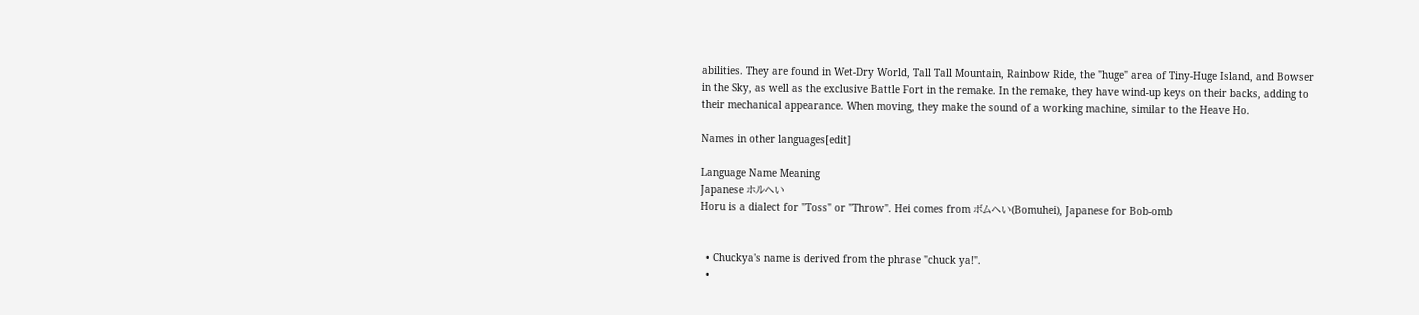abilities. They are found in Wet-Dry World, Tall Tall Mountain, Rainbow Ride, the "huge" area of Tiny-Huge Island, and Bowser in the Sky, as well as the exclusive Battle Fort in the remake. In the remake, they have wind-up keys on their backs, adding to their mechanical appearance. When moving, they make the sound of a working machine, similar to the Heave Ho.

Names in other languages[edit]

Language Name Meaning
Japanese ホルへい
Horu is a dialect for "Toss" or "Throw". Hei comes from ボムへい(Bomuhei), Japanese for Bob-omb


  • Chuckya's name is derived from the phrase "chuck ya!".
  •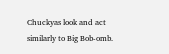Chuckyas look and act similarly to Big Bob-omb.